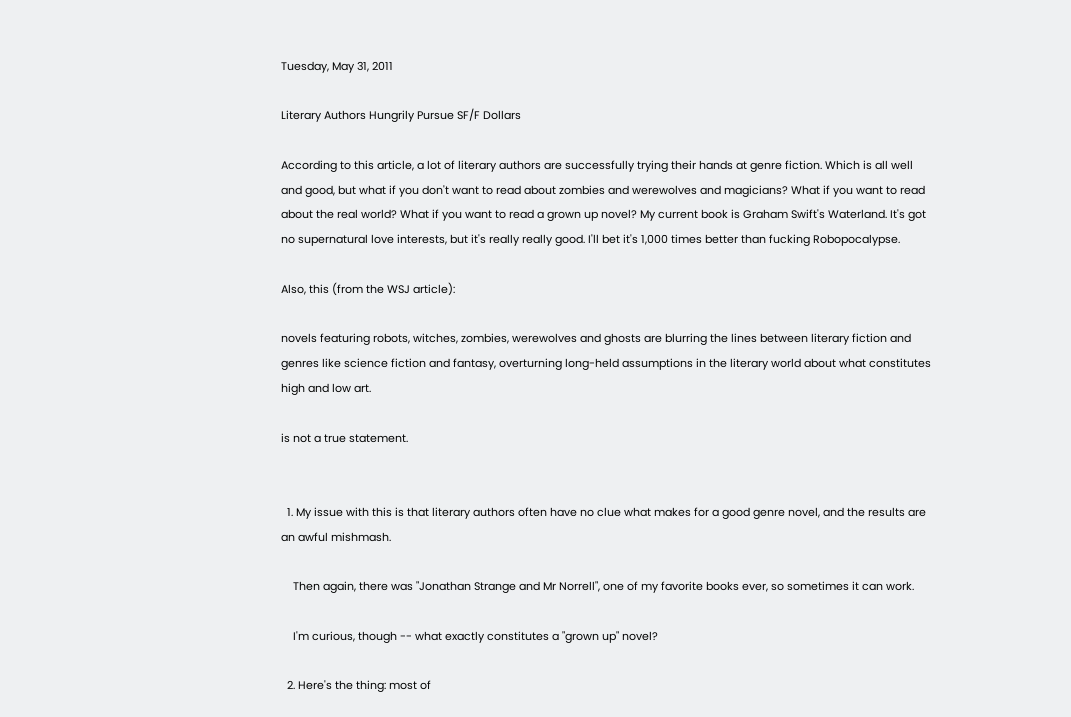Tuesday, May 31, 2011

Literary Authors Hungrily Pursue SF/F Dollars

According to this article, a lot of literary authors are successfully trying their hands at genre fiction. Which is all well and good, but what if you don't want to read about zombies and werewolves and magicians? What if you want to read about the real world? What if you want to read a grown up novel? My current book is Graham Swift's Waterland. It's got no supernatural love interests, but it's really really good. I'll bet it's 1,000 times better than fucking Robopocalypse.

Also, this (from the WSJ article):

novels featuring robots, witches, zombies, werewolves and ghosts are blurring the lines between literary fiction and genres like science fiction and fantasy, overturning long-held assumptions in the literary world about what constitutes high and low art.

is not a true statement.


  1. My issue with this is that literary authors often have no clue what makes for a good genre novel, and the results are an awful mishmash.

    Then again, there was "Jonathan Strange and Mr Norrell", one of my favorite books ever, so sometimes it can work.

    I'm curious, though -- what exactly constitutes a "grown up" novel?

  2. Here's the thing: most of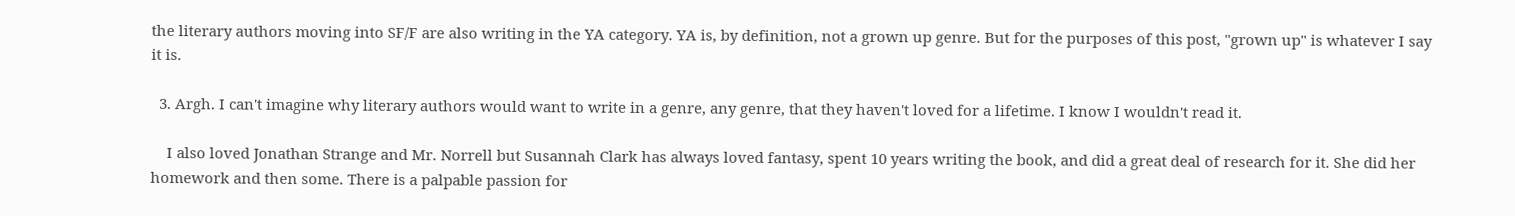the literary authors moving into SF/F are also writing in the YA category. YA is, by definition, not a grown up genre. But for the purposes of this post, "grown up" is whatever I say it is.

  3. Argh. I can't imagine why literary authors would want to write in a genre, any genre, that they haven't loved for a lifetime. I know I wouldn't read it.

    I also loved Jonathan Strange and Mr. Norrell but Susannah Clark has always loved fantasy, spent 10 years writing the book, and did a great deal of research for it. She did her homework and then some. There is a palpable passion for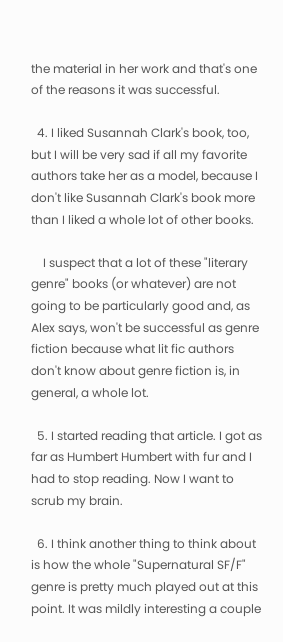the material in her work and that's one of the reasons it was successful.

  4. I liked Susannah Clark's book, too, but I will be very sad if all my favorite authors take her as a model, because I don't like Susannah Clark's book more than I liked a whole lot of other books.

    I suspect that a lot of these "literary genre" books (or whatever) are not going to be particularly good and, as Alex says, won't be successful as genre fiction because what lit fic authors don't know about genre fiction is, in general, a whole lot.

  5. I started reading that article. I got as far as Humbert Humbert with fur and I had to stop reading. Now I want to scrub my brain.

  6. I think another thing to think about is how the whole "Supernatural SF/F" genre is pretty much played out at this point. It was mildly interesting a couple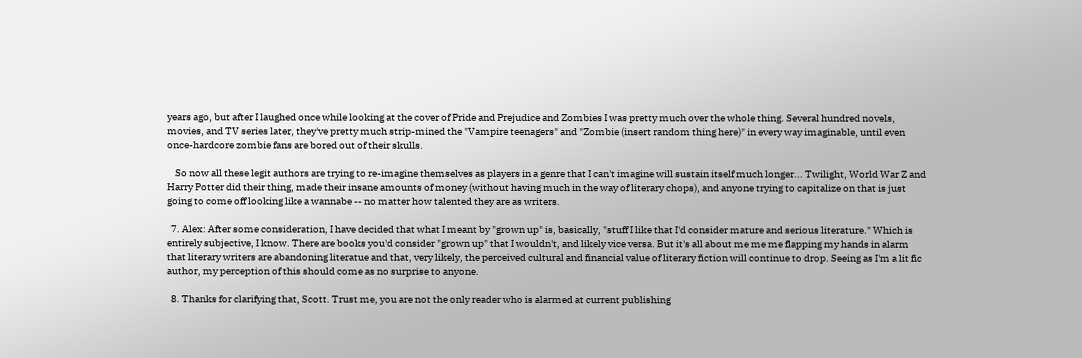years ago, but after I laughed once while looking at the cover of Pride and Prejudice and Zombies I was pretty much over the whole thing. Several hundred novels, movies, and TV series later, they've pretty much strip-mined the "Vampire teenagers" and "Zombie (insert random thing here)" in every way imaginable, until even once-hardcore zombie fans are bored out of their skulls.

    So now all these legit authors are trying to re-imagine themselves as players in a genre that I can't imagine will sustain itself much longer... Twilight, World War Z and Harry Potter did their thing, made their insane amounts of money (without having much in the way of literary chops), and anyone trying to capitalize on that is just going to come off looking like a wannabe -- no matter how talented they are as writers.

  7. Alex: After some consideration, I have decided that what I meant by "grown up" is, basically, "stuff I like that I'd consider mature and serious literature." Which is entirely subjective, I know. There are books you'd consider "grown up" that I wouldn't, and likely vice versa. But it's all about me me me flapping my hands in alarm that literary writers are abandoning literatue and that, very likely, the perceived cultural and financial value of literary fiction will continue to drop. Seeing as I'm a lit fic author, my perception of this should come as no surprise to anyone.

  8. Thanks for clarifying that, Scott. Trust me, you are not the only reader who is alarmed at current publishing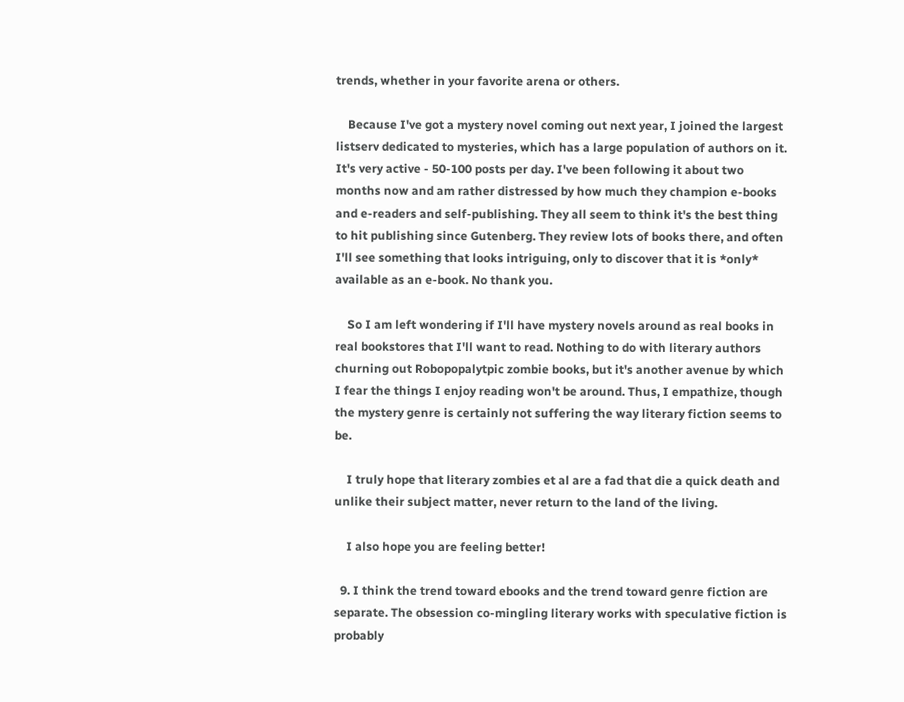trends, whether in your favorite arena or others.

    Because I've got a mystery novel coming out next year, I joined the largest listserv dedicated to mysteries, which has a large population of authors on it. It's very active - 50-100 posts per day. I've been following it about two months now and am rather distressed by how much they champion e-books and e-readers and self-publishing. They all seem to think it's the best thing to hit publishing since Gutenberg. They review lots of books there, and often I'll see something that looks intriguing, only to discover that it is *only* available as an e-book. No thank you.

    So I am left wondering if I'll have mystery novels around as real books in real bookstores that I'll want to read. Nothing to do with literary authors churning out Robopopalytpic zombie books, but it's another avenue by which I fear the things I enjoy reading won't be around. Thus, I empathize, though the mystery genre is certainly not suffering the way literary fiction seems to be.

    I truly hope that literary zombies et al are a fad that die a quick death and unlike their subject matter, never return to the land of the living.

    I also hope you are feeling better!

  9. I think the trend toward ebooks and the trend toward genre fiction are separate. The obsession co-mingling literary works with speculative fiction is probably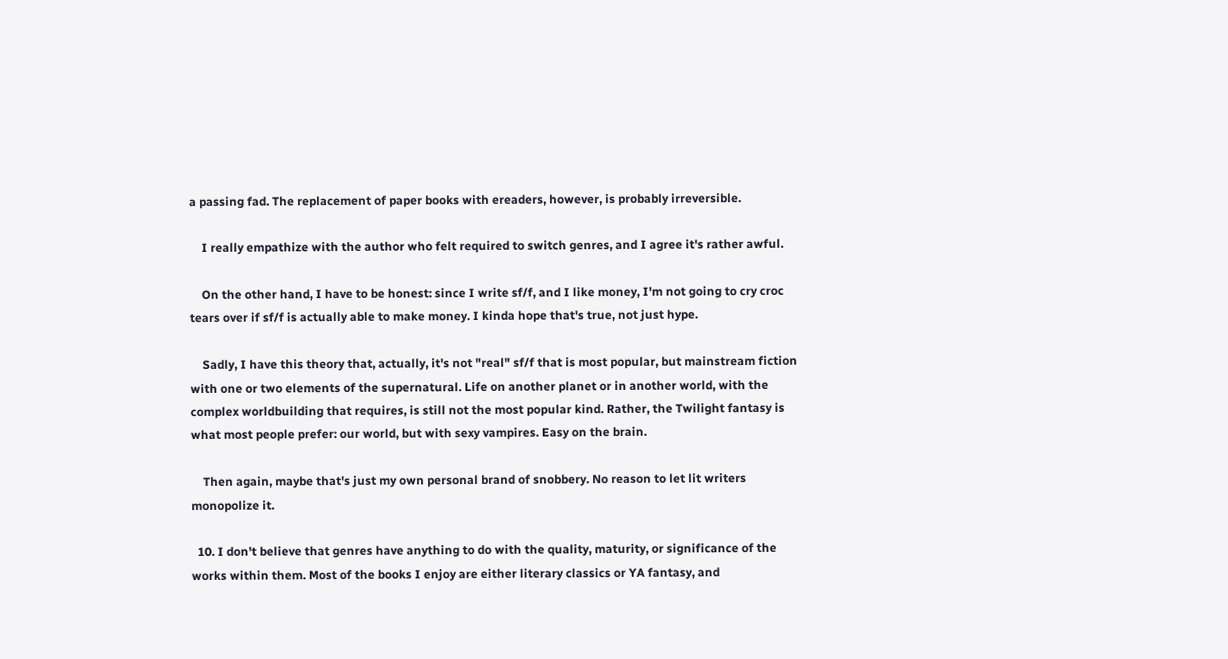a passing fad. The replacement of paper books with ereaders, however, is probably irreversible.

    I really empathize with the author who felt required to switch genres, and I agree it's rather awful.

    On the other hand, I have to be honest: since I write sf/f, and I like money, I'm not going to cry croc tears over if sf/f is actually able to make money. I kinda hope that's true, not just hype.

    Sadly, I have this theory that, actually, it's not "real" sf/f that is most popular, but mainstream fiction with one or two elements of the supernatural. Life on another planet or in another world, with the complex worldbuilding that requires, is still not the most popular kind. Rather, the Twilight fantasy is what most people prefer: our world, but with sexy vampires. Easy on the brain.

    Then again, maybe that's just my own personal brand of snobbery. No reason to let lit writers monopolize it.

  10. I don't believe that genres have anything to do with the quality, maturity, or significance of the works within them. Most of the books I enjoy are either literary classics or YA fantasy, and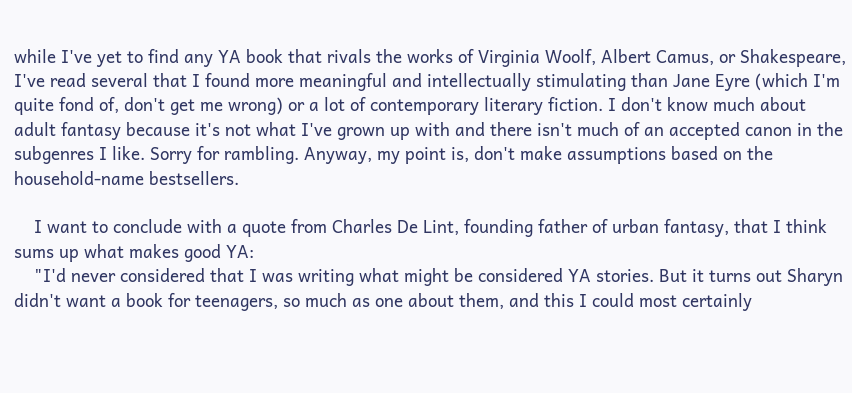while I've yet to find any YA book that rivals the works of Virginia Woolf, Albert Camus, or Shakespeare, I've read several that I found more meaningful and intellectually stimulating than Jane Eyre (which I'm quite fond of, don't get me wrong) or a lot of contemporary literary fiction. I don't know much about adult fantasy because it's not what I've grown up with and there isn't much of an accepted canon in the subgenres I like. Sorry for rambling. Anyway, my point is, don't make assumptions based on the household-name bestsellers.

    I want to conclude with a quote from Charles De Lint, founding father of urban fantasy, that I think sums up what makes good YA:
    "I'd never considered that I was writing what might be considered YA stories. But it turns out Sharyn didn't want a book for teenagers, so much as one about them, and this I could most certainly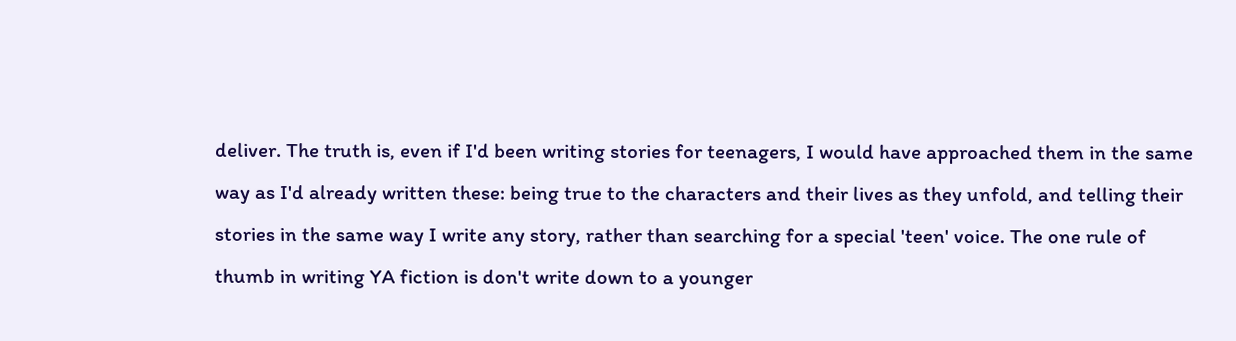deliver. The truth is, even if I'd been writing stories for teenagers, I would have approached them in the same way as I'd already written these: being true to the characters and their lives as they unfold, and telling their stories in the same way I write any story, rather than searching for a special 'teen' voice. The one rule of thumb in writing YA fiction is don't write down to a younger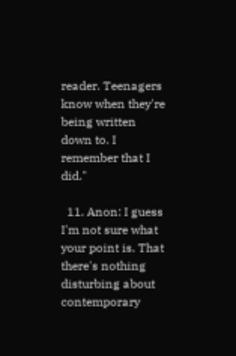reader. Teenagers know when they're being written down to. I remember that I did."

  11. Anon: I guess I'm not sure what your point is. That there's nothing disturbing about contemporary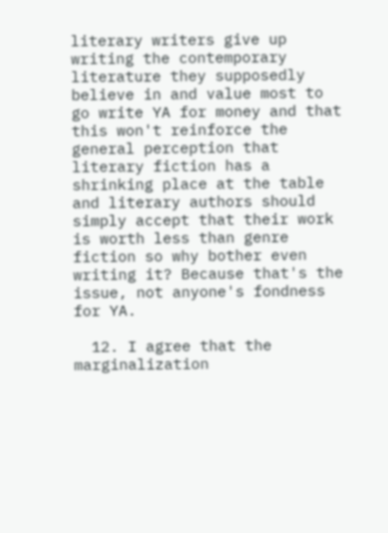literary writers give up writing the contemporary literature they supposedly believe in and value most to go write YA for money and that this won't reinforce the general perception that literary fiction has a shrinking place at the table and literary authors should simply accept that their work is worth less than genre fiction so why bother even writing it? Because that's the issue, not anyone's fondness for YA.

  12. I agree that the marginalization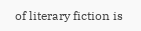of literary fiction is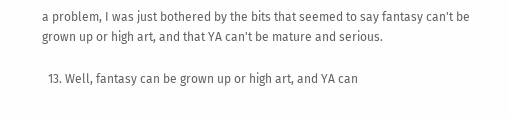a problem, I was just bothered by the bits that seemed to say fantasy can't be grown up or high art, and that YA can't be mature and serious.

  13. Well, fantasy can be grown up or high art, and YA can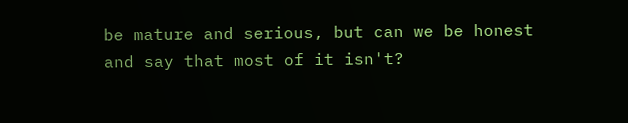be mature and serious, but can we be honest and say that most of it isn't?